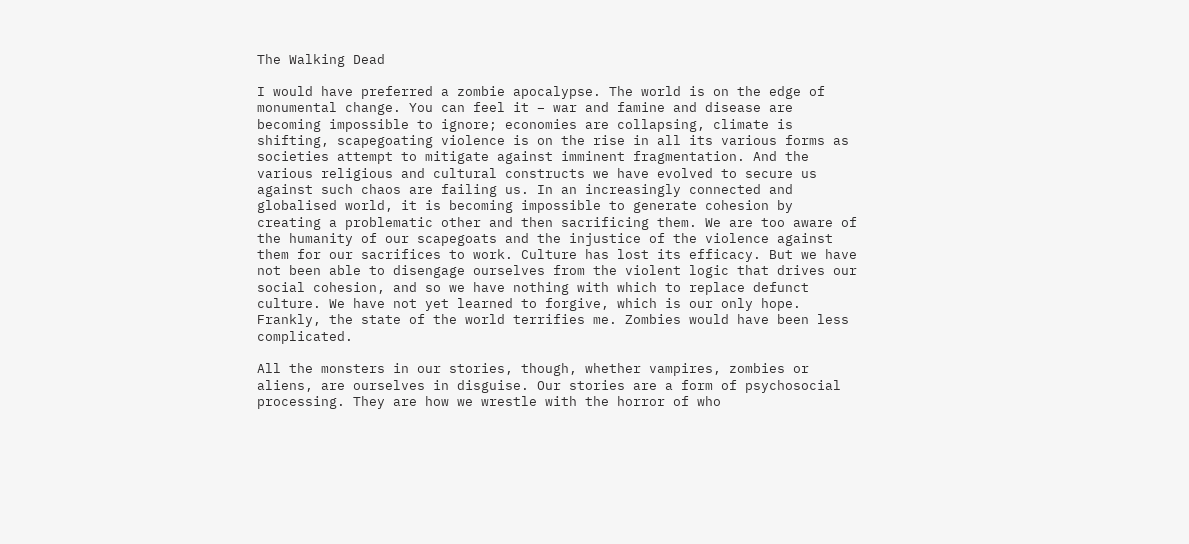The Walking Dead

I would have preferred a zombie apocalypse. The world is on the edge of monumental change. You can feel it – war and famine and disease are becoming impossible to ignore; economies are collapsing, climate is shifting, scapegoating violence is on the rise in all its various forms as societies attempt to mitigate against imminent fragmentation. And the various religious and cultural constructs we have evolved to secure us against such chaos are failing us. In an increasingly connected and globalised world, it is becoming impossible to generate cohesion by creating a problematic other and then sacrificing them. We are too aware of the humanity of our scapegoats and the injustice of the violence against them for our sacrifices to work. Culture has lost its efficacy. But we have not been able to disengage ourselves from the violent logic that drives our social cohesion, and so we have nothing with which to replace defunct culture. We have not yet learned to forgive, which is our only hope. Frankly, the state of the world terrifies me. Zombies would have been less complicated.

All the monsters in our stories, though, whether vampires, zombies or aliens, are ourselves in disguise. Our stories are a form of psychosocial processing. They are how we wrestle with the horror of who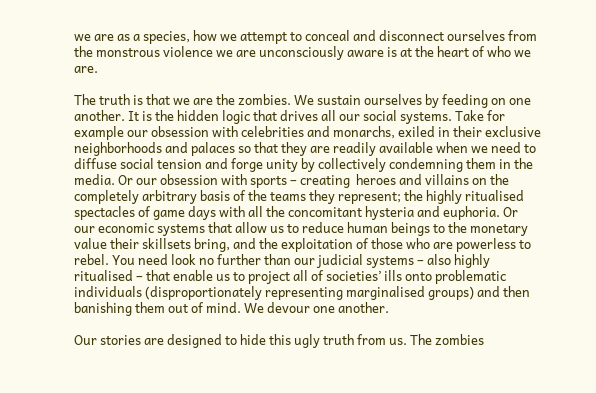we are as a species, how we attempt to conceal and disconnect ourselves from the monstrous violence we are unconsciously aware is at the heart of who we are.

The truth is that we are the zombies. We sustain ourselves by feeding on one another. It is the hidden logic that drives all our social systems. Take for example our obsession with celebrities and monarchs, exiled in their exclusive neighborhoods and palaces so that they are readily available when we need to diffuse social tension and forge unity by collectively condemning them in the media. Or our obsession with sports – creating  heroes and villains on the completely arbitrary basis of the teams they represent; the highly ritualised spectacles of game days with all the concomitant hysteria and euphoria. Or our economic systems that allow us to reduce human beings to the monetary value their skillsets bring, and the exploitation of those who are powerless to rebel. You need look no further than our judicial systems – also highly ritualised – that enable us to project all of societies’ ills onto problematic individuals (disproportionately representing marginalised groups) and then banishing them out of mind. We devour one another.

Our stories are designed to hide this ugly truth from us. The zombies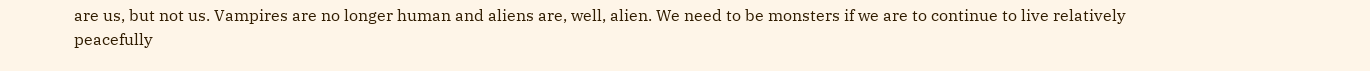are us, but not us. Vampires are no longer human and aliens are, well, alien. We need to be monsters if we are to continue to live relatively peacefully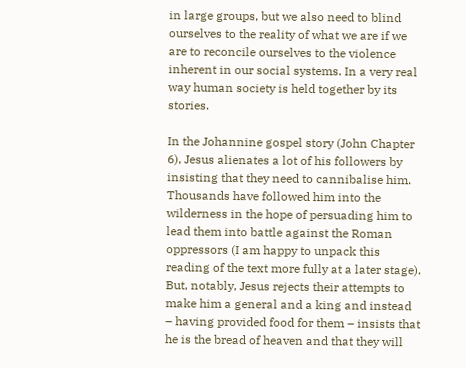in large groups, but we also need to blind ourselves to the reality of what we are if we are to reconcile ourselves to the violence inherent in our social systems. In a very real way human society is held together by its stories.

In the Johannine gospel story (John Chapter 6), Jesus alienates a lot of his followers by insisting that they need to cannibalise him. Thousands have followed him into the wilderness in the hope of persuading him to lead them into battle against the Roman oppressors (I am happy to unpack this reading of the text more fully at a later stage). But, notably, Jesus rejects their attempts to make him a general and a king and instead – having provided food for them – insists that he is the bread of heaven and that they will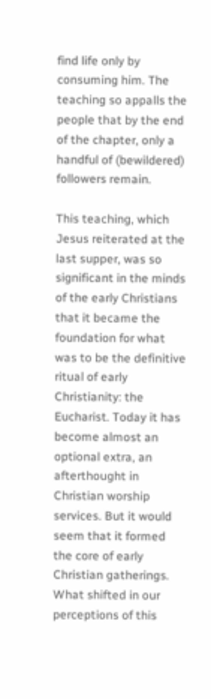find life only by consuming him. The teaching so appalls the people that by the end of the chapter, only a handful of (bewildered) followers remain.

This teaching, which Jesus reiterated at the last supper, was so significant in the minds of the early Christians that it became the foundation for what was to be the definitive ritual of early Christianity: the Eucharist. Today it has become almost an optional extra, an afterthought in Christian worship services. But it would seem that it formed the core of early Christian gatherings. What shifted in our perceptions of this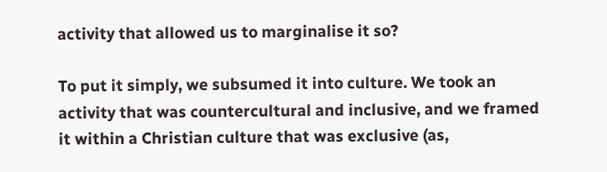activity that allowed us to marginalise it so?

To put it simply, we subsumed it into culture. We took an activity that was countercultural and inclusive, and we framed it within a Christian culture that was exclusive (as,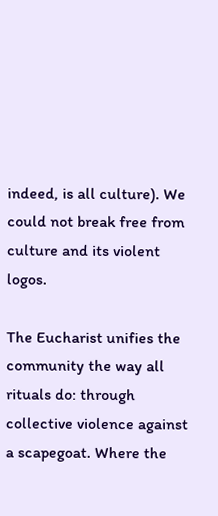indeed, is all culture). We could not break free from culture and its violent logos.

The Eucharist unifies the community the way all rituals do: through collective violence against a scapegoat. Where the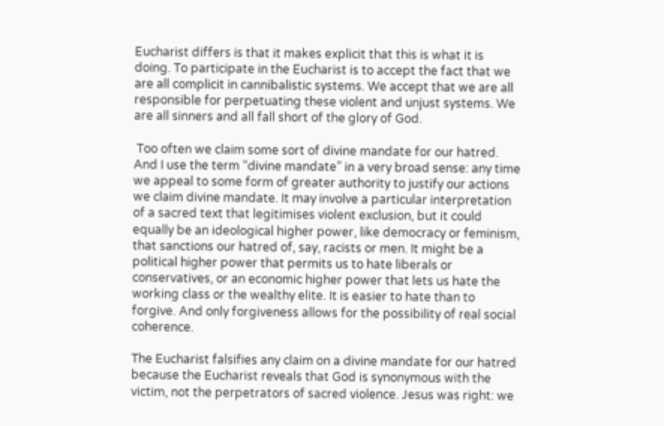Eucharist differs is that it makes explicit that this is what it is doing. To participate in the Eucharist is to accept the fact that we are all complicit in cannibalistic systems. We accept that we are all responsible for perpetuating these violent and unjust systems. We are all sinners and all fall short of the glory of God.

 Too often we claim some sort of divine mandate for our hatred. And I use the term “divine mandate” in a very broad sense: any time we appeal to some form of greater authority to justify our actions we claim divine mandate. It may involve a particular interpretation of a sacred text that legitimises violent exclusion, but it could equally be an ideological higher power, like democracy or feminism, that sanctions our hatred of, say, racists or men. It might be a political higher power that permits us to hate liberals or conservatives, or an economic higher power that lets us hate the working class or the wealthy elite. It is easier to hate than to forgive. And only forgiveness allows for the possibility of real social coherence.

The Eucharist falsifies any claim on a divine mandate for our hatred because the Eucharist reveals that God is synonymous with the victim, not the perpetrators of sacred violence. Jesus was right: we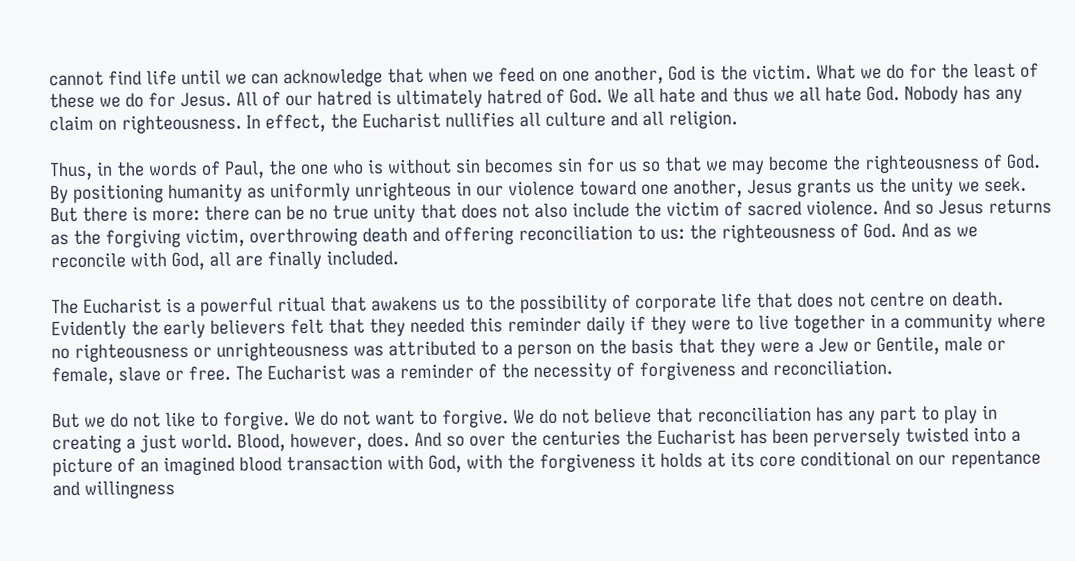cannot find life until we can acknowledge that when we feed on one another, God is the victim. What we do for the least of these we do for Jesus. All of our hatred is ultimately hatred of God. We all hate and thus we all hate God. Nobody has any claim on righteousness. In effect, the Eucharist nullifies all culture and all religion.

Thus, in the words of Paul, the one who is without sin becomes sin for us so that we may become the righteousness of God. By positioning humanity as uniformly unrighteous in our violence toward one another, Jesus grants us the unity we seek. But there is more: there can be no true unity that does not also include the victim of sacred violence. And so Jesus returns as the forgiving victim, overthrowing death and offering reconciliation to us: the righteousness of God. And as we reconcile with God, all are finally included.

The Eucharist is a powerful ritual that awakens us to the possibility of corporate life that does not centre on death. Evidently the early believers felt that they needed this reminder daily if they were to live together in a community where no righteousness or unrighteousness was attributed to a person on the basis that they were a Jew or Gentile, male or female, slave or free. The Eucharist was a reminder of the necessity of forgiveness and reconciliation.

But we do not like to forgive. We do not want to forgive. We do not believe that reconciliation has any part to play in creating a just world. Blood, however, does. And so over the centuries the Eucharist has been perversely twisted into a picture of an imagined blood transaction with God, with the forgiveness it holds at its core conditional on our repentance and willingness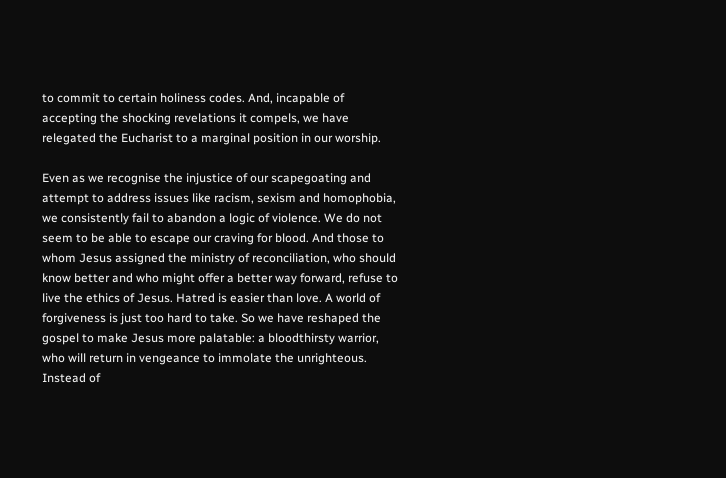to commit to certain holiness codes. And, incapable of accepting the shocking revelations it compels, we have relegated the Eucharist to a marginal position in our worship.

Even as we recognise the injustice of our scapegoating and attempt to address issues like racism, sexism and homophobia, we consistently fail to abandon a logic of violence. We do not seem to be able to escape our craving for blood. And those to whom Jesus assigned the ministry of reconciliation, who should know better and who might offer a better way forward, refuse to live the ethics of Jesus. Hatred is easier than love. A world of forgiveness is just too hard to take. So we have reshaped the gospel to make Jesus more palatable: a bloodthirsty warrior, who will return in vengeance to immolate the unrighteous. Instead of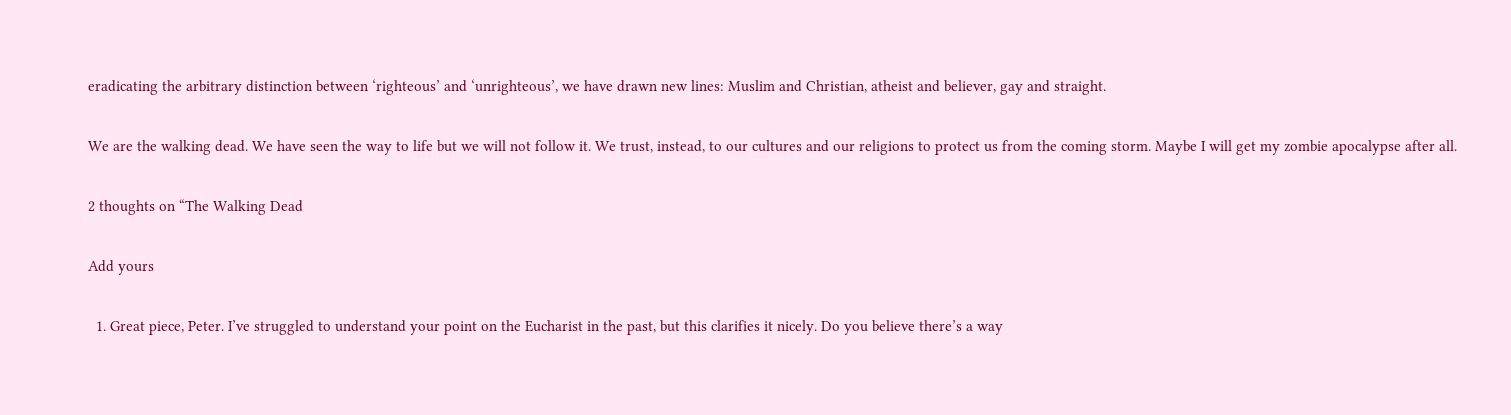eradicating the arbitrary distinction between ‘righteous’ and ‘unrighteous’, we have drawn new lines: Muslim and Christian, atheist and believer, gay and straight.

We are the walking dead. We have seen the way to life but we will not follow it. We trust, instead, to our cultures and our religions to protect us from the coming storm. Maybe I will get my zombie apocalypse after all.

2 thoughts on “The Walking Dead

Add yours

  1. Great piece, Peter. I’ve struggled to understand your point on the Eucharist in the past, but this clarifies it nicely. Do you believe there’s a way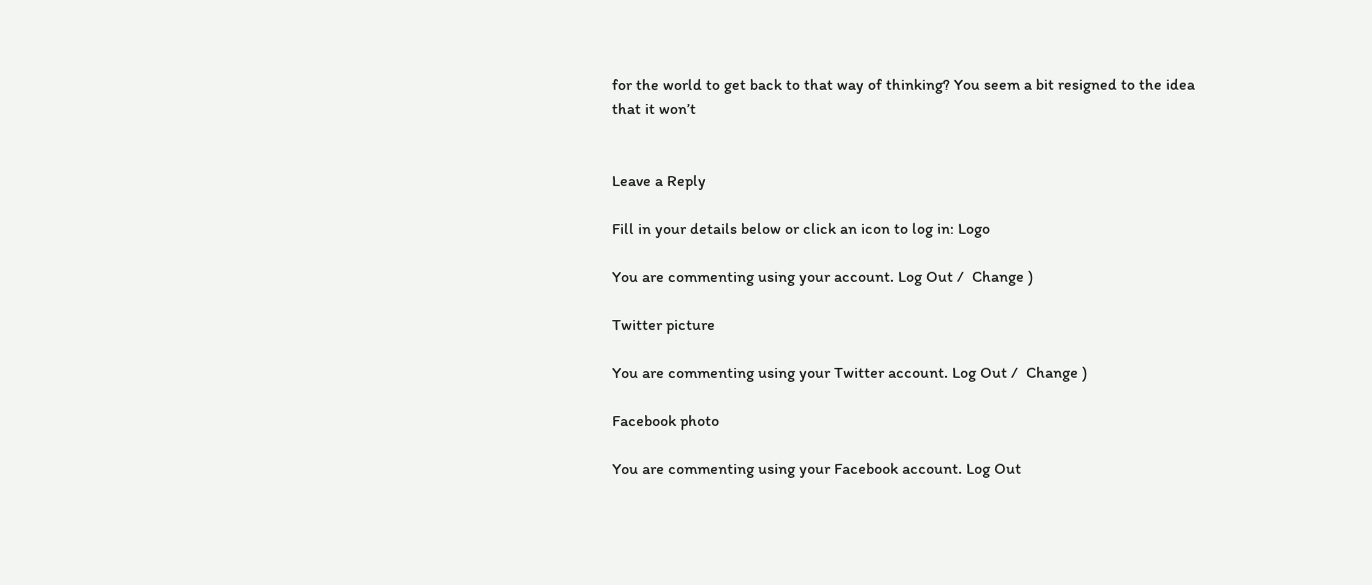for the world to get back to that way of thinking? You seem a bit resigned to the idea that it won’t


Leave a Reply

Fill in your details below or click an icon to log in: Logo

You are commenting using your account. Log Out /  Change )

Twitter picture

You are commenting using your Twitter account. Log Out /  Change )

Facebook photo

You are commenting using your Facebook account. Log Out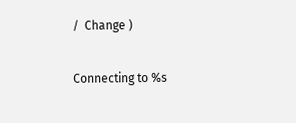/  Change )

Connecting to %s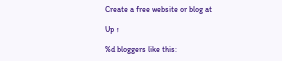Create a free website or blog at

Up ↑

%d bloggers like this: